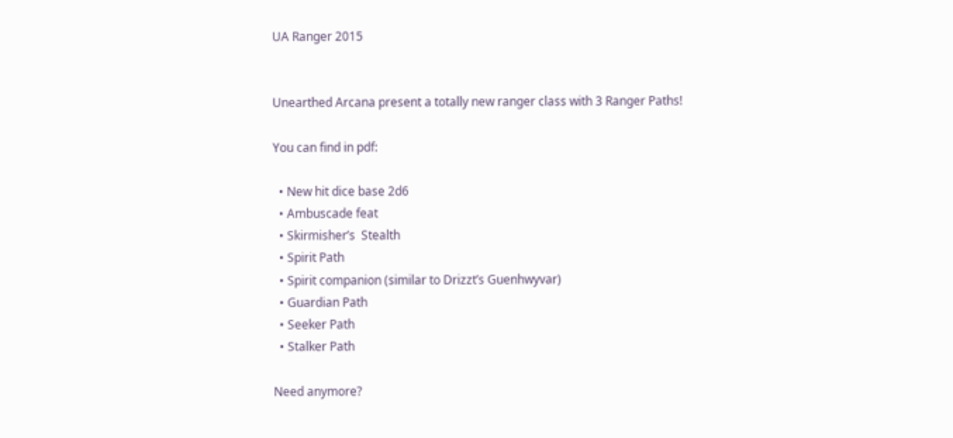UA Ranger 2015


Unearthed Arcana present a totally new ranger class with 3 Ranger Paths!

You can find in pdf:

  • New hit dice base 2d6
  • Ambuscade feat
  • Skirmisher’s  Stealth
  • Spirit Path
  • Spirit companion (similar to Drizzt’s Guenhwyvar)
  • Guardian Path
  • Seeker Path
  • Stalker Path

Need anymore?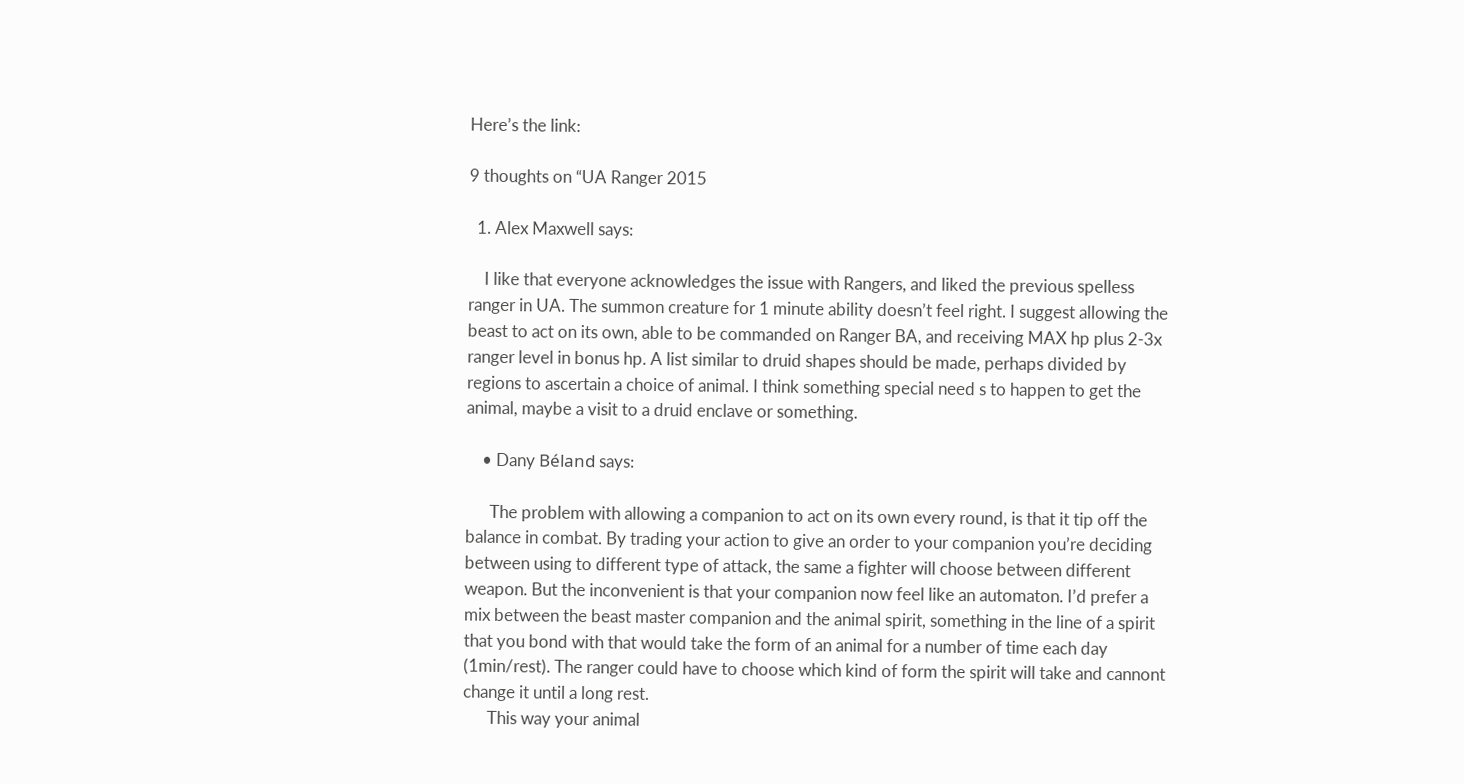Here’s the link:

9 thoughts on “UA Ranger 2015

  1. Alex Maxwell says:

    I like that everyone acknowledges the issue with Rangers, and liked the previous spelless ranger in UA. The summon creature for 1 minute ability doesn’t feel right. I suggest allowing the beast to act on its own, able to be commanded on Ranger BA, and receiving MAX hp plus 2-3x ranger level in bonus hp. A list similar to druid shapes should be made, perhaps divided by regions to ascertain a choice of animal. I think something special need s to happen to get the animal, maybe a visit to a druid enclave or something.

    • Dany Béland says:

      The problem with allowing a companion to act on its own every round, is that it tip off the balance in combat. By trading your action to give an order to your companion you’re deciding between using to different type of attack, the same a fighter will choose between different weapon. But the inconvenient is that your companion now feel like an automaton. I’d prefer a mix between the beast master companion and the animal spirit, something in the line of a spirit that you bond with that would take the form of an animal for a number of time each day (1min/rest). The ranger could have to choose which kind of form the spirit will take and cannont change it until a long rest.
      This way your animal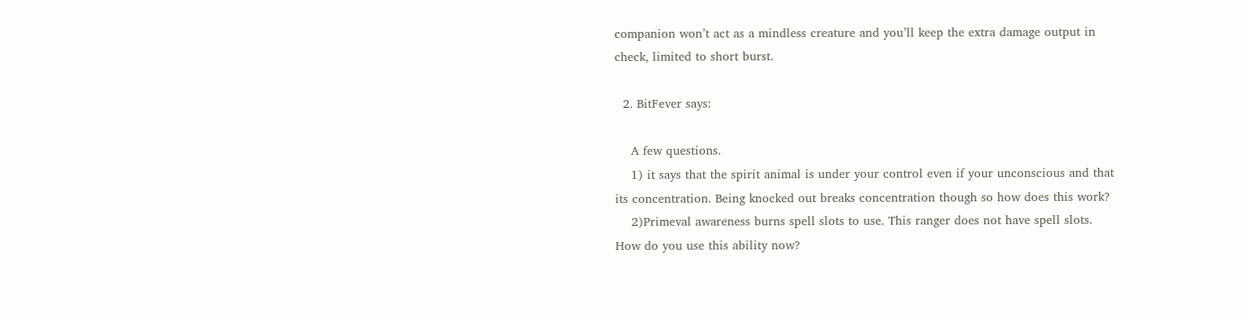companion won’t act as a mindless creature and you’ll keep the extra damage output in check, limited to short burst.

  2. BitFever says:

    A few questions.
    1) it says that the spirit animal is under your control even if your unconscious and that its concentration. Being knocked out breaks concentration though so how does this work?
    2)Primeval awareness burns spell slots to use. This ranger does not have spell slots. How do you use this ability now?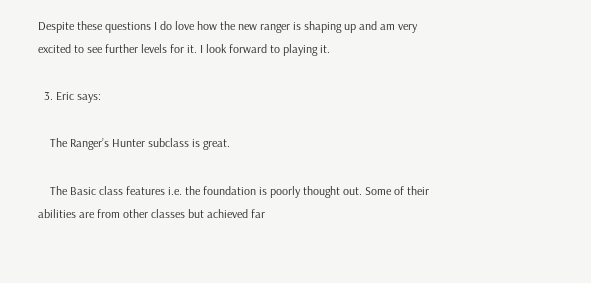Despite these questions I do love how the new ranger is shaping up and am very excited to see further levels for it. I look forward to playing it.

  3. Eric says:

    The Ranger’s Hunter subclass is great.

    The Basic class features i.e. the foundation is poorly thought out. Some of their abilities are from other classes but achieved far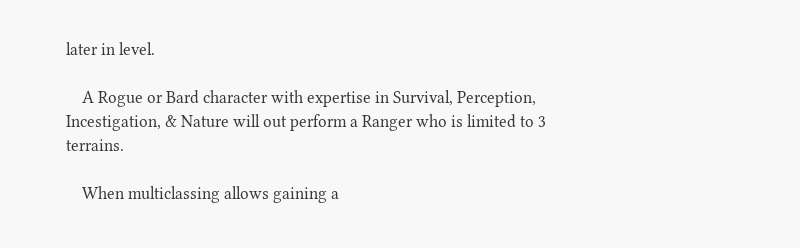later in level.

    A Rogue or Bard character with expertise in Survival, Perception, Incestigation, & Nature will out perform a Ranger who is limited to 3 terrains.

    When multiclassing allows gaining a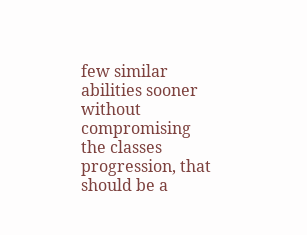few similar abilities sooner without compromising the classes progression, that should be a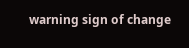warning sign of change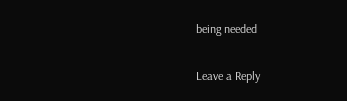being needed

Leave a Reply